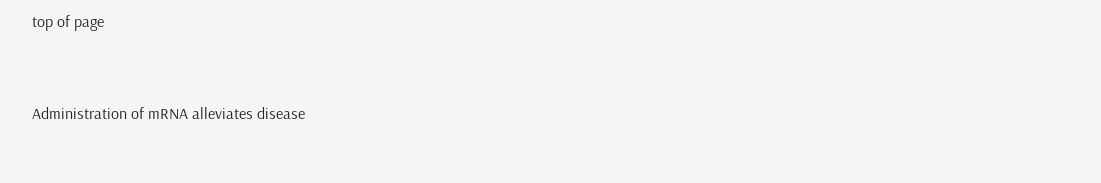top of page


Administration of mRNA alleviates disease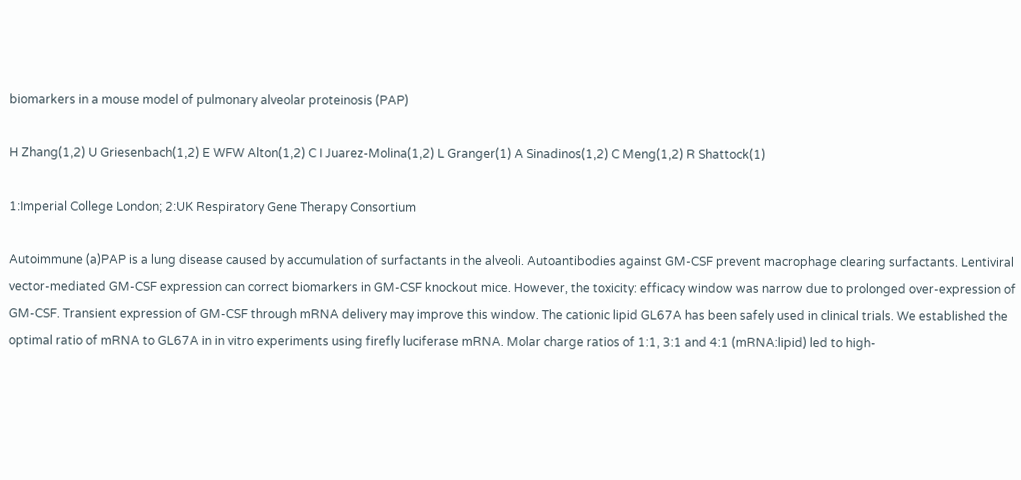biomarkers in a mouse model of pulmonary alveolar proteinosis (PAP)

H Zhang(1,2) U Griesenbach(1,2) E WFW Alton(1,2) C I Juarez-Molina(1,2) L Granger(1) A Sinadinos(1,2) C Meng(1,2) R Shattock(1)

1:Imperial College London; 2:UK Respiratory Gene Therapy Consortium

Autoimmune (a)PAP is a lung disease caused by accumulation of surfactants in the alveoli. Autoantibodies against GM-CSF prevent macrophage clearing surfactants. Lentiviral vector-mediated GM-CSF expression can correct biomarkers in GM-CSF knockout mice. However, the toxicity: efficacy window was narrow due to prolonged over-expression of GM-CSF. Transient expression of GM-CSF through mRNA delivery may improve this window. The cationic lipid GL67A has been safely used in clinical trials. We established the optimal ratio of mRNA to GL67A in in vitro experiments using firefly luciferase mRNA. Molar charge ratios of 1:1, 3:1 and 4:1 (mRNA:lipid) led to high-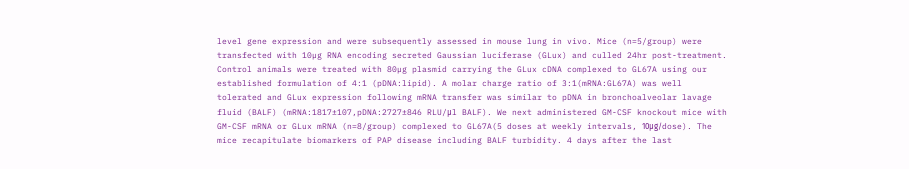level gene expression and were subsequently assessed in mouse lung in vivo. Mice (n=5/group) were transfected with 10µg RNA encoding secreted Gaussian luciferase (GLux) and culled 24hr post-treatment. Control animals were treated with 80µg plasmid carrying the GLux cDNA complexed to GL67A using our established formulation of 4:1 (pDNA:lipid). A molar charge ratio of 3:1(mRNA:GL67A) was well tolerated and GLux expression following mRNA transfer was similar to pDNA in bronchoalveolar lavage fluid (BALF) (mRNA:1817±107,pDNA:2727±846 RLU/μl BALF). We next administered GM-CSF knockout mice with GM-CSF mRNA or GLux mRNA (n=8/group) complexed to GL67A(5 doses at weekly intervals, 10μg/dose). The mice recapitulate biomarkers of PAP disease including BALF turbidity. 4 days after the last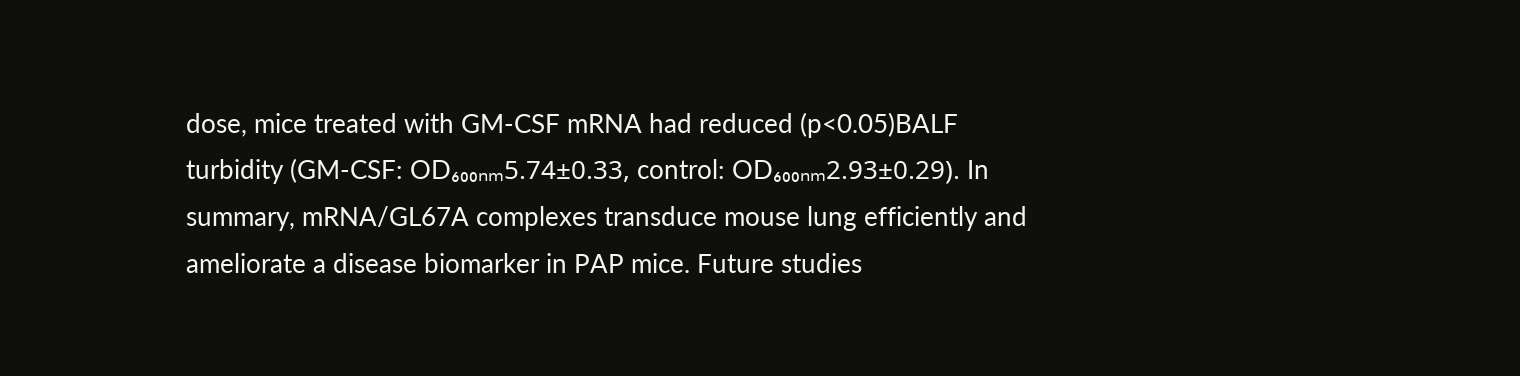dose, mice treated with GM-CSF mRNA had reduced (p<0.05)BALF turbidity (GM-CSF: OD₆₀₀ₙₘ5.74±0.33, control: OD₆₀₀ₙₘ2.93±0.29). In summary, mRNA/GL67A complexes transduce mouse lung efficiently and ameliorate a disease biomarker in PAP mice. Future studies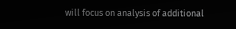will focus on analysis of additional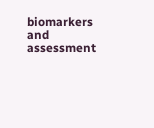biomarkers and assessment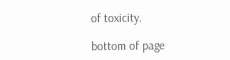of toxicity.

bottom of page